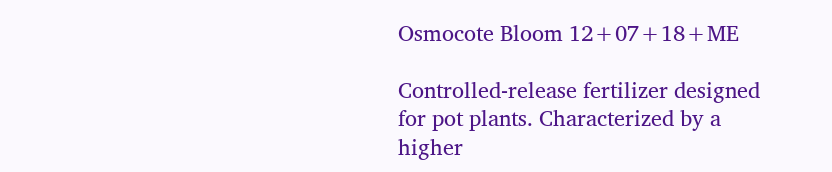Osmocote Bloom 12+07+18+ME

Controlled-release fertilizer designed for pot plants. Characterized by a higher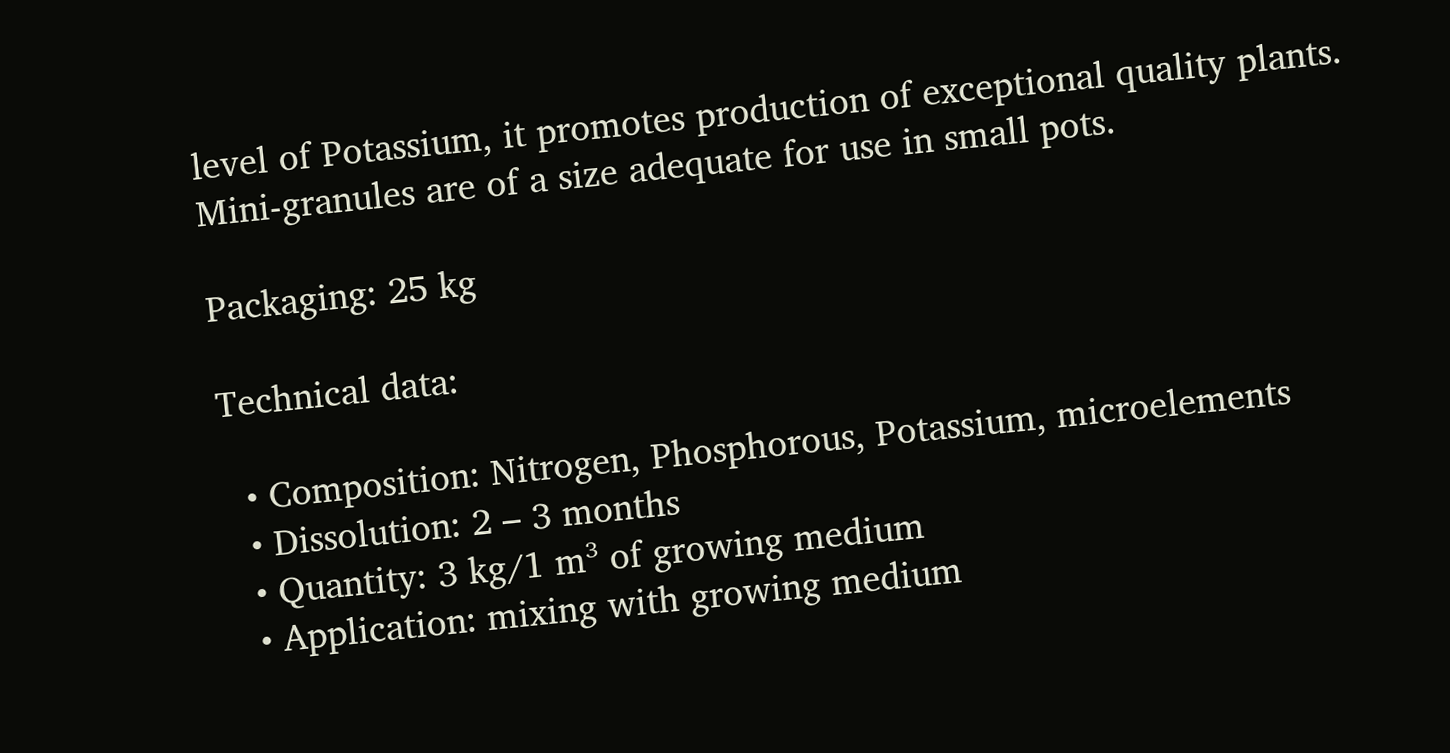level of Potassium, it promotes production of exceptional quality plants. Mini-granules are of a size adequate for use in small pots.

Packaging: 25 kg

Technical data:

  • Composition: Nitrogen, Phosphorous, Potassium, microelements
  • Dissolution: 2 – 3 months
  • Quantity: 3 kg/1 m³ of growing medium
  • Application: mixing with growing medium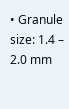• Granule size: 1.4 – 2.0 mm